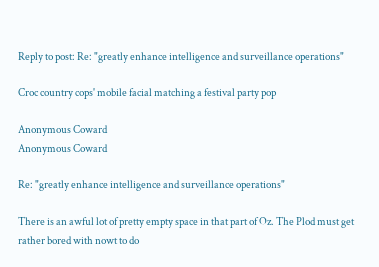Reply to post: Re: "greatly enhance intelligence and surveillance operations"

Croc country cops' mobile facial matching a festival party pop

Anonymous Coward
Anonymous Coward

Re: "greatly enhance intelligence and surveillance operations"

There is an awful lot of pretty empty space in that part of Oz. The Plod must get rather bored with nowt to do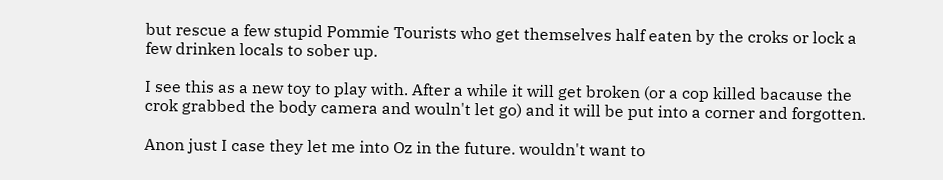but rescue a few stupid Pommie Tourists who get themselves half eaten by the croks or lock a few drinken locals to sober up.

I see this as a new toy to play with. After a while it will get broken (or a cop killed bacause the crok grabbed the body camera and wouln't let go) and it will be put into a corner and forgotten.

Anon just I case they let me into Oz in the future. wouldn't want to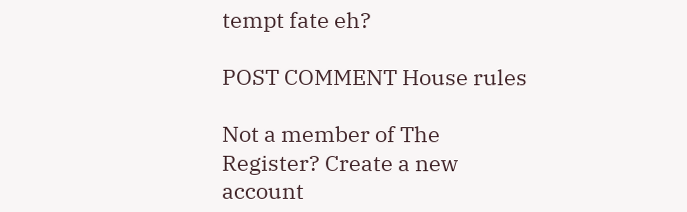tempt fate eh?

POST COMMENT House rules

Not a member of The Register? Create a new account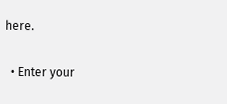here.

  • Enter your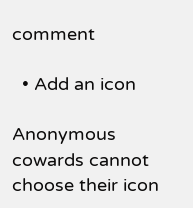comment

  • Add an icon

Anonymous cowards cannot choose their icon